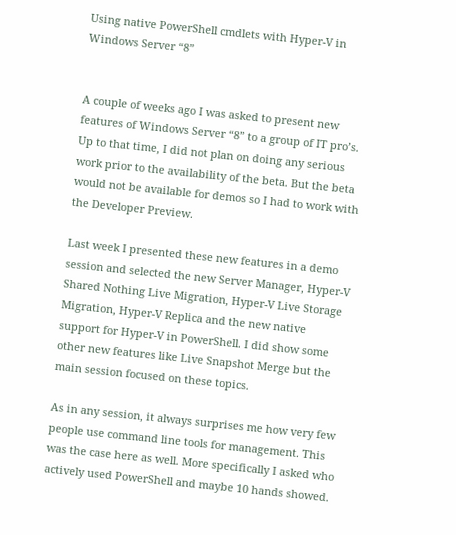Using native PowerShell cmdlets with Hyper-V in Windows Server “8”


A couple of weeks ago I was asked to present new features of Windows Server “8” to a group of IT pro’s. Up to that time, I did not plan on doing any serious work prior to the availability of the beta. But the beta would not be available for demos so I had to work with the Developer Preview.

Last week I presented these new features in a demo session and selected the new Server Manager, Hyper-V Shared Nothing Live Migration, Hyper-V Live Storage Migration, Hyper-V Replica and the new native support for Hyper-V in PowerShell. I did show some other new features like Live Snapshot Merge but the main session focused on these topics.

As in any session, it always surprises me how very few people use command line tools for management. This was the case here as well. More specifically I asked who actively used PowerShell and maybe 10 hands showed.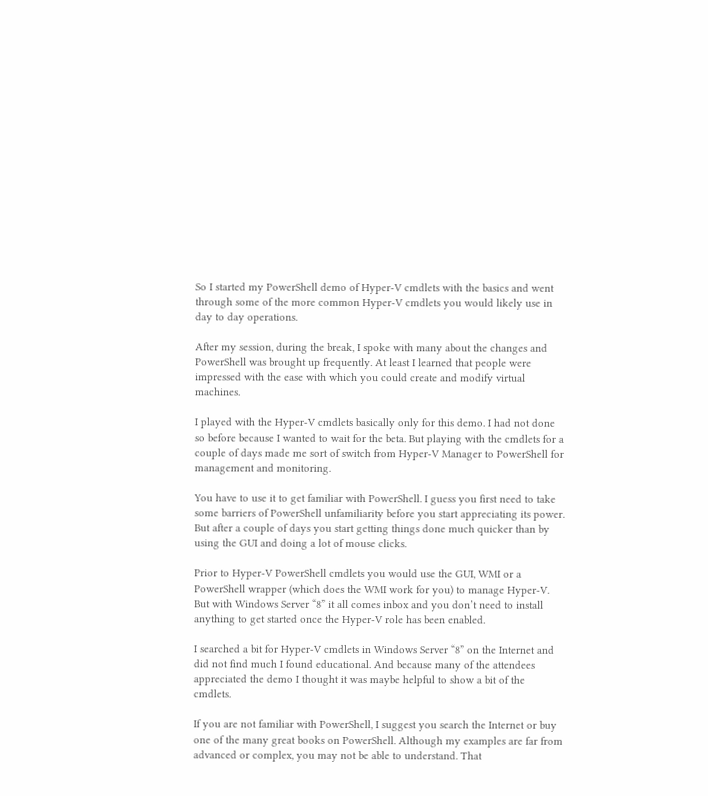So I started my PowerShell demo of Hyper-V cmdlets with the basics and went through some of the more common Hyper-V cmdlets you would likely use in day to day operations.

After my session, during the break, I spoke with many about the changes and PowerShell was brought up frequently. At least I learned that people were impressed with the ease with which you could create and modify virtual machines.

I played with the Hyper-V cmdlets basically only for this demo. I had not done so before because I wanted to wait for the beta. But playing with the cmdlets for a couple of days made me sort of switch from Hyper-V Manager to PowerShell for management and monitoring.

You have to use it to get familiar with PowerShell. I guess you first need to take some barriers of PowerShell unfamiliarity before you start appreciating its power. But after a couple of days you start getting things done much quicker than by using the GUI and doing a lot of mouse clicks.

Prior to Hyper-V PowerShell cmdlets you would use the GUI, WMI or a PowerShell wrapper (which does the WMI work for you) to manage Hyper-V. But with Windows Server “8” it all comes inbox and you don’t need to install anything to get started once the Hyper-V role has been enabled.

I searched a bit for Hyper-V cmdlets in Windows Server “8” on the Internet and did not find much I found educational. And because many of the attendees appreciated the demo I thought it was maybe helpful to show a bit of the cmdlets.

If you are not familiar with PowerShell, I suggest you search the Internet or buy one of the many great books on PowerShell. Although my examples are far from advanced or complex, you may not be able to understand. That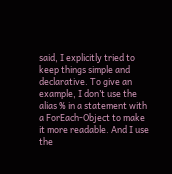said, I explicitly tried to keep things simple and declarative. To give an example, I don’t use the alias % in a statement with a ForEach-Object to make it more readable. And I use the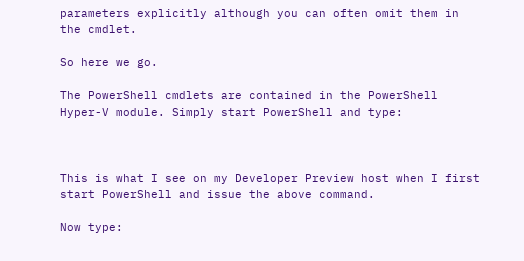parameters explicitly although you can often omit them in the cmdlet.

So here we go.

The PowerShell cmdlets are contained in the PowerShell Hyper-V module. Simply start PowerShell and type:



This is what I see on my Developer Preview host when I first start PowerShell and issue the above command.

Now type: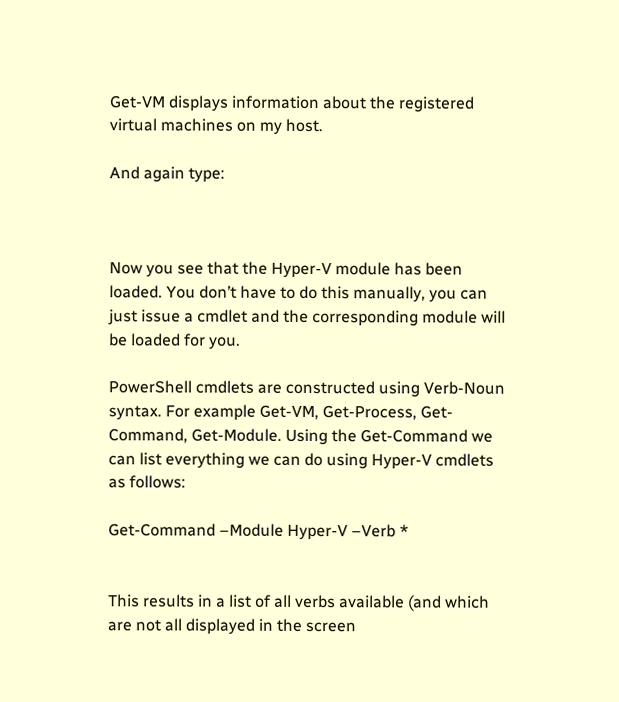Get-VM displays information about the registered virtual machines on my host.

And again type:



Now you see that the Hyper-V module has been loaded. You don’t have to do this manually, you can just issue a cmdlet and the corresponding module will be loaded for you.

PowerShell cmdlets are constructed using Verb-Noun syntax. For example Get-VM, Get-Process, Get-Command, Get-Module. Using the Get-Command we can list everything we can do using Hyper-V cmdlets as follows:

Get-Command –Module Hyper-V –Verb *


This results in a list of all verbs available (and which are not all displayed in the screen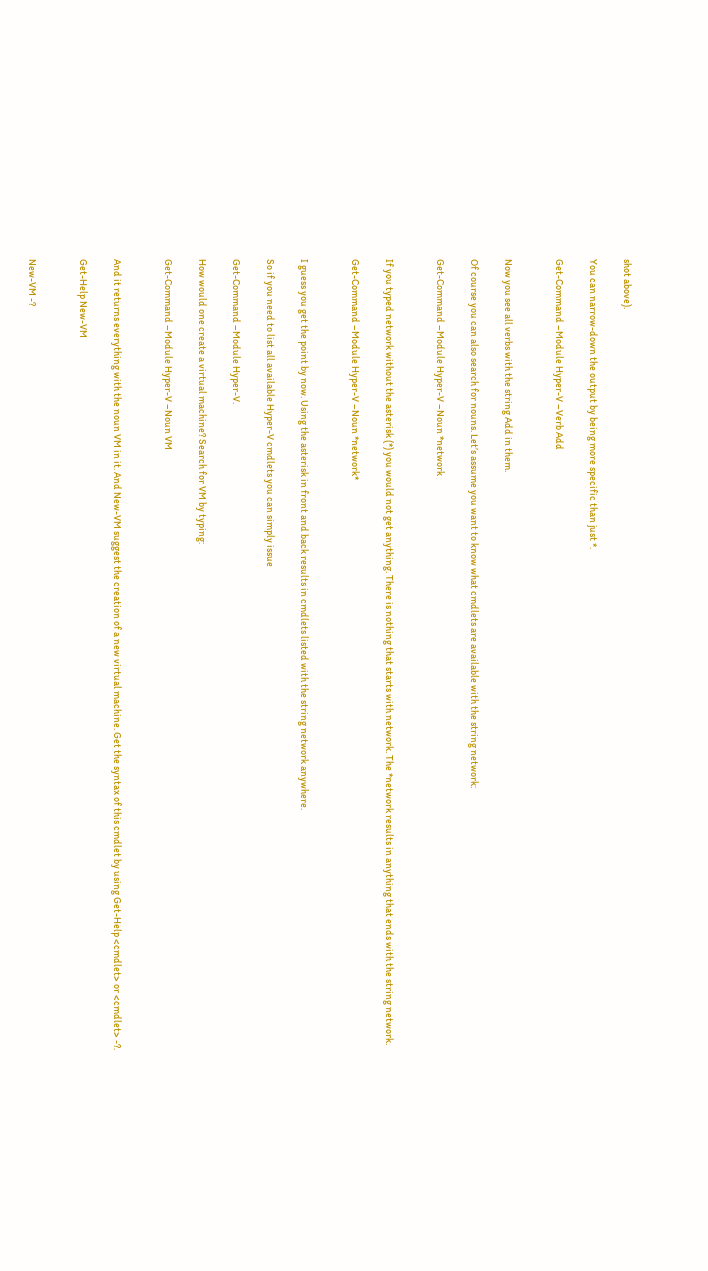shot above).

You can narrow-down the output by being more specific than just *.

Get-Command –Module Hyper-V –Verb Add


Now you see all verbs with the string Add in them.

Of course you can also search for nouns. Let’s assume you want to know what cmdlets are available with the string network:

Get-Command –Module Hyper-V –Noun *network


If you typed network without the asterisk (*) you would not get anything. There is nothing that starts with network. The *network results in anything that ends with the string network.

Get-Command –Module Hyper-V –Noun *network*


I guess you get the point by now. Using the asterisk in front and back results in cmdlets listed with the string network anywhere.

So if you need to list all available Hyper-V cmdlets you can simply issue

Get-Command –Module Hyper-V.

How would one create a virtual machine? Search for VM by typing:

Get-Command –Module Hyper-V –Noun VM


And it returns everything with the noun VM in it. And New-VM suggest the creation of a new virtual machine. Get the syntax of this cmdlet by using Get-Help <cmdlet> or <cmdlet> -?.

Get-Help New-VM


New-VM -?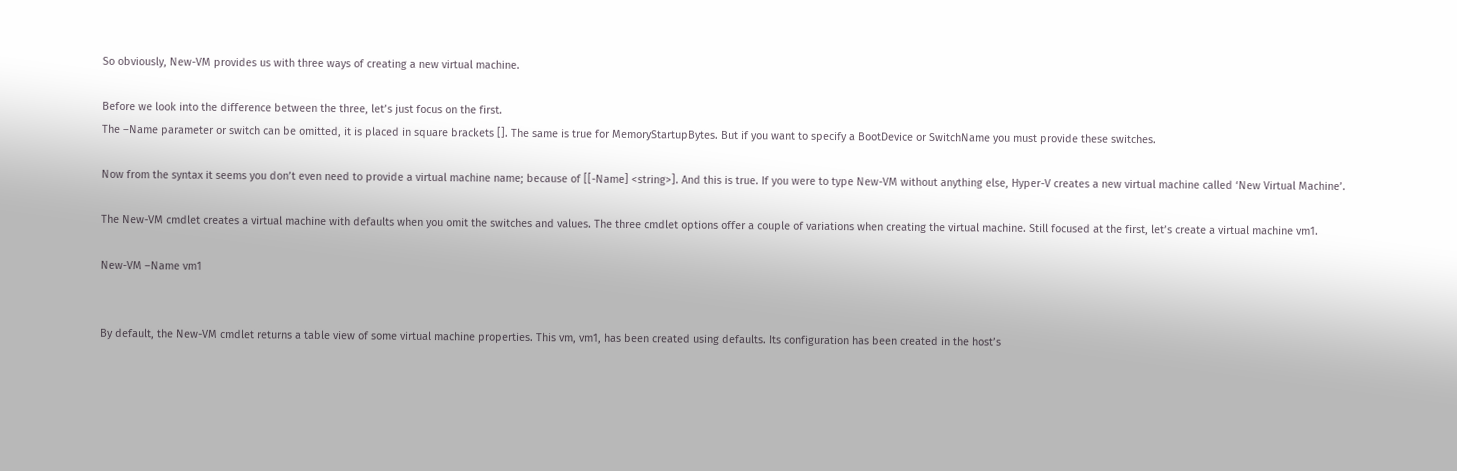So obviously, New-VM provides us with three ways of creating a new virtual machine.

Before we look into the difference between the three, let’s just focus on the first.
The –Name parameter or switch can be omitted, it is placed in square brackets []. The same is true for MemoryStartupBytes. But if you want to specify a BootDevice or SwitchName you must provide these switches.

Now from the syntax it seems you don’t even need to provide a virtual machine name; because of [[-Name] <string>]. And this is true. If you were to type New-VM without anything else, Hyper-V creates a new virtual machine called ‘New Virtual Machine’.

The New-VM cmdlet creates a virtual machine with defaults when you omit the switches and values. The three cmdlet options offer a couple of variations when creating the virtual machine. Still focused at the first, let’s create a virtual machine vm1.

New-VM –Name vm1


By default, the New-VM cmdlet returns a table view of some virtual machine properties. This vm, vm1, has been created using defaults. Its configuration has been created in the host’s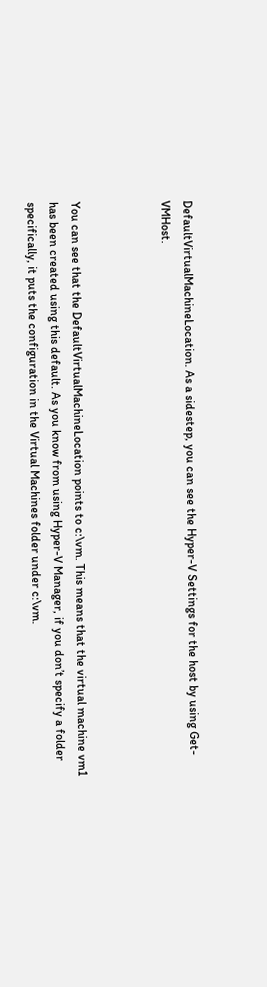DefaultVirtualMachineLocation. As a sidestep, you can see the Hyper-V Settings for the host by using Get-VMHost.



You can see that the DefaultVirtualMachineLocation points to c:\vm. This means that the virtual machine vm1 has been created using this default. As you know from using Hyper-V Manager, if you don’t specify a folder specifically, it puts the configuration in the Virtual Machines folder under c:\vm.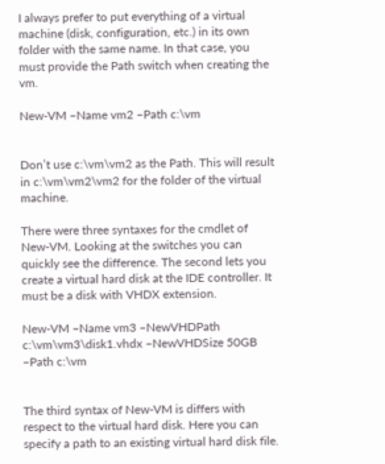I always prefer to put everything of a virtual machine (disk, configuration, etc.) in its own folder with the same name. In that case, you must provide the Path switch when creating the vm.

New-VM –Name vm2 –Path c:\vm


Don’t use c:\vm\vm2 as the Path. This will result in c:\vm\vm2\vm2 for the folder of the virtual machine.

There were three syntaxes for the cmdlet of New-VM. Looking at the switches you can quickly see the difference. The second lets you create a virtual hard disk at the IDE controller. It must be a disk with VHDX extension.

New-VM –Name vm3 –NewVHDPath c:\vm\vm3\disk1.vhdx –NewVHDSize 50GB –Path c:\vm


The third syntax of New-VM is differs with respect to the virtual hard disk. Here you can specify a path to an existing virtual hard disk file.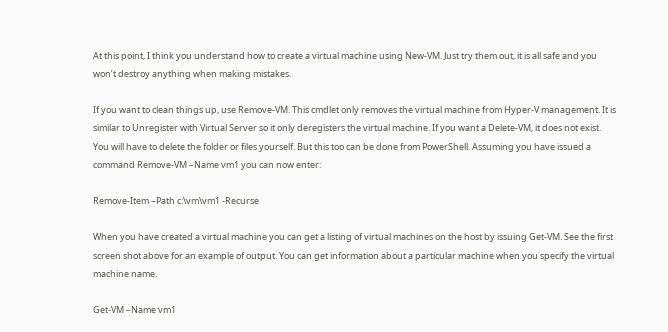At this point, I think you understand how to create a virtual machine using New-VM. Just try them out, it is all safe and you won’t destroy anything when making mistakes.

If you want to clean things up, use Remove-VM. This cmdlet only removes the virtual machine from Hyper-V management. It is similar to Unregister with Virtual Server so it only deregisters the virtual machine. If you want a Delete-VM, it does not exist. You will have to delete the folder or files yourself. But this too can be done from PowerShell. Assuming you have issued a command Remove-VM –Name vm1 you can now enter:

Remove-Item –Path c:\vm\vm1 -Recurse

When you have created a virtual machine you can get a listing of virtual machines on the host by issuing Get-VM. See the first screen shot above for an example of output. You can get information about a particular machine when you specify the virtual machine name.

Get-VM –Name vm1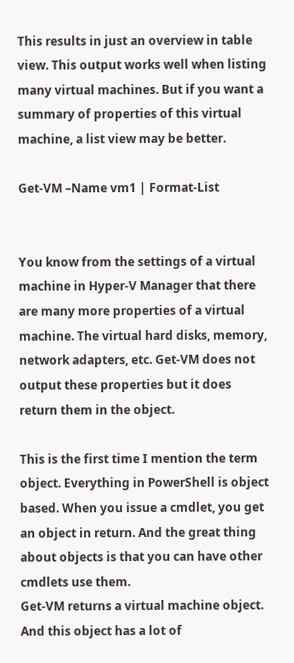This results in just an overview in table view. This output works well when listing many virtual machines. But if you want a summary of properties of this virtual machine, a list view may be better.

Get-VM –Name vm1 | Format-List


You know from the settings of a virtual machine in Hyper-V Manager that there are many more properties of a virtual machine. The virtual hard disks, memory, network adapters, etc. Get-VM does not output these properties but it does return them in the object.

This is the first time I mention the term object. Everything in PowerShell is object based. When you issue a cmdlet, you get an object in return. And the great thing about objects is that you can have other cmdlets use them.
Get-VM returns a virtual machine object. And this object has a lot of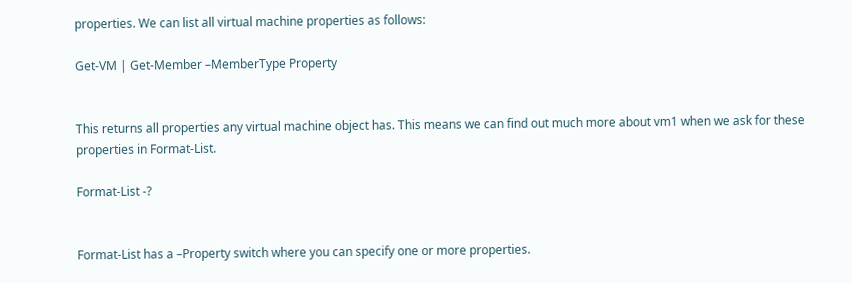properties. We can list all virtual machine properties as follows:

Get-VM | Get-Member –MemberType Property


This returns all properties any virtual machine object has. This means we can find out much more about vm1 when we ask for these properties in Format-List.

Format-List -?


Format-List has a –Property switch where you can specify one or more properties.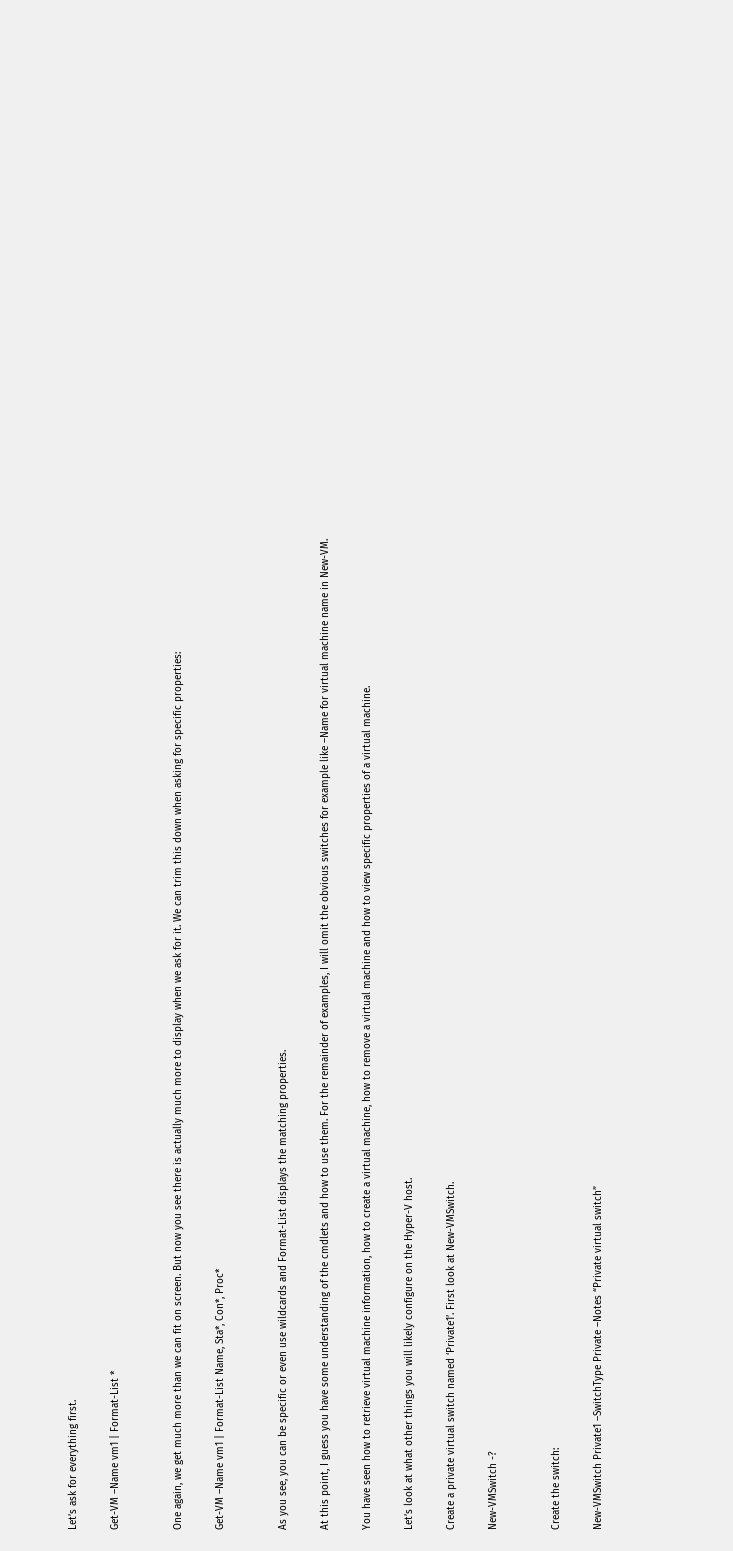Let’s ask for everything first.

Get-VM –Name vm1 | Format-List *


One again, we get much more than we can fit on screen. But now you see there is actually much more to display when we ask for it. We can trim this down when asking for specific properties:

Get-VM –Name vm1 | Format-List Name, Sta*, Con*, Proc*


As you see, you can be specific or even use wildcards and Format-List displays the matching properties.

At this point, I guess you have some understanding of the cmdlets and how to use them. For the remainder of examples, I will omit the obvious switches for example like –Name for virtual machine name in New-VM.

You have seen how to retrieve virtual machine information, how to create a virtual machine, how to remove a virtual machine and how to view specific properties of a virtual machine.

Let’s look at what other things you will likely configure on the Hyper-V host.

Create a private virtual switch named ‘Private1’. First look at New-VMSwitch.

New-VMSwitch -?


Create the switch:

New-VMSwitch Private1 –SwitchType Private –Notes “Private virtual switch”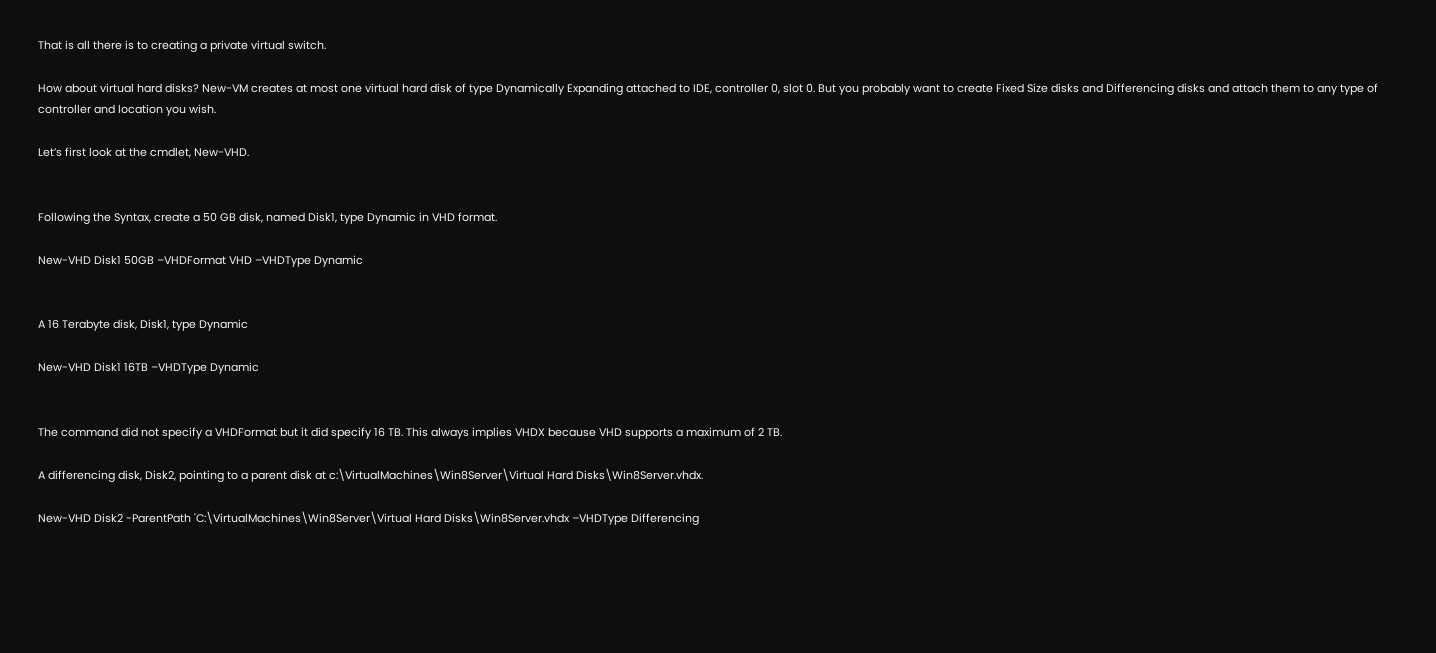That is all there is to creating a private virtual switch.

How about virtual hard disks? New-VM creates at most one virtual hard disk of type Dynamically Expanding attached to IDE, controller 0, slot 0. But you probably want to create Fixed Size disks and Differencing disks and attach them to any type of controller and location you wish.

Let’s first look at the cmdlet, New-VHD.


Following the Syntax, create a 50 GB disk, named Disk1, type Dynamic in VHD format.

New-VHD Disk1 50GB –VHDFormat VHD –VHDType Dynamic


A 16 Terabyte disk, Disk1, type Dynamic

New-VHD Disk1 16TB –VHDType Dynamic


The command did not specify a VHDFormat but it did specify 16 TB. This always implies VHDX because VHD supports a maximum of 2 TB.

A differencing disk, Disk2, pointing to a parent disk at c:\VirtualMachines\Win8Server\Virtual Hard Disks\Win8Server.vhdx.

New-VHD Disk2 -ParentPath 'C:\VirtualMachines\Win8Server\Virtual Hard Disks\Win8Server.vhdx –VHDType Differencing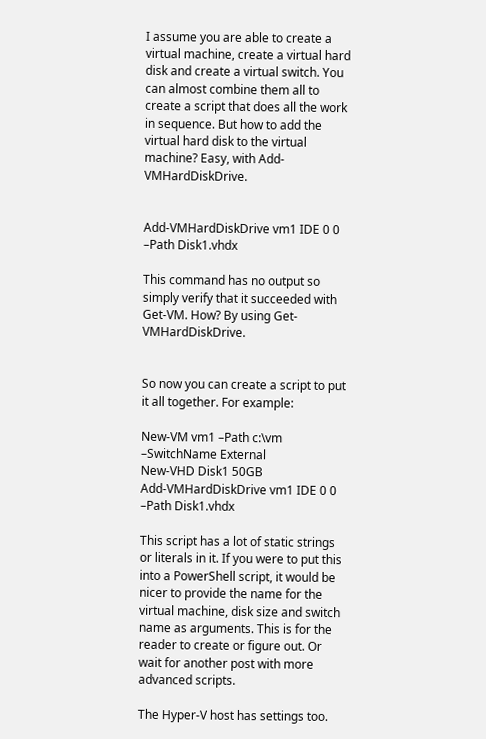I assume you are able to create a virtual machine, create a virtual hard disk and create a virtual switch. You can almost combine them all to create a script that does all the work in sequence. But how to add the virtual hard disk to the virtual machine? Easy, with Add-VMHardDiskDrive.


Add-VMHardDiskDrive vm1 IDE 0 0 –Path Disk1.vhdx

This command has no output so simply verify that it succeeded with Get-VM. How? By using Get-VMHardDiskDrive.


So now you can create a script to put it all together. For example:

New-VM vm1 –Path c:\vm –SwitchName External
New-VHD Disk1 50GB
Add-VMHardDiskDrive vm1 IDE 0 0 –Path Disk1.vhdx

This script has a lot of static strings or literals in it. If you were to put this into a PowerShell script, it would be nicer to provide the name for the virtual machine, disk size and switch name as arguments. This is for the reader to create or figure out. Or wait for another post with more advanced scripts.

The Hyper-V host has settings too.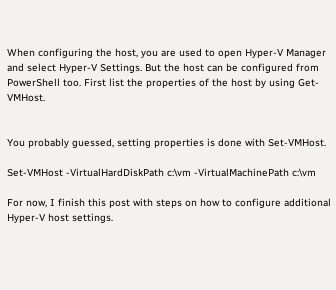When configuring the host, you are used to open Hyper-V Manager and select Hyper-V Settings. But the host can be configured from PowerShell too. First list the properties of the host by using Get-VMHost.


You probably guessed, setting properties is done with Set-VMHost.

Set-VMHost -VirtualHardDiskPath c:\vm -VirtualMachinePath c:\vm

For now, I finish this post with steps on how to configure additional Hyper-V host settings.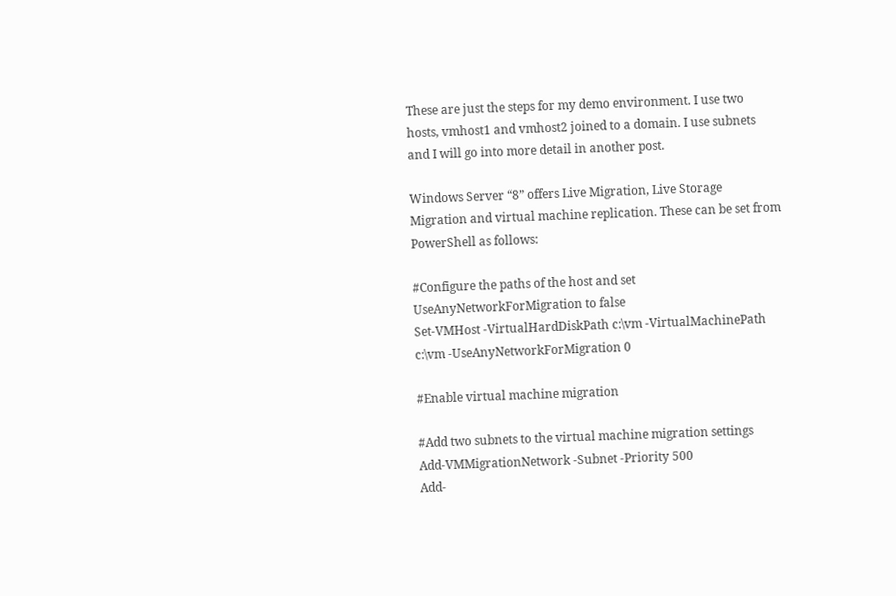These are just the steps for my demo environment. I use two hosts, vmhost1 and vmhost2 joined to a domain. I use subnets and I will go into more detail in another post.

Windows Server “8” offers Live Migration, Live Storage Migration and virtual machine replication. These can be set from PowerShell as follows:

#Configure the paths of the host and set UseAnyNetworkForMigration to false
Set-VMHost -VirtualHardDiskPath c:\vm -VirtualMachinePath c:\vm -UseAnyNetworkForMigration 0

#Enable virtual machine migration

#Add two subnets to the virtual machine migration settings
Add-VMMigrationNetwork -Subnet -Priority 500
Add-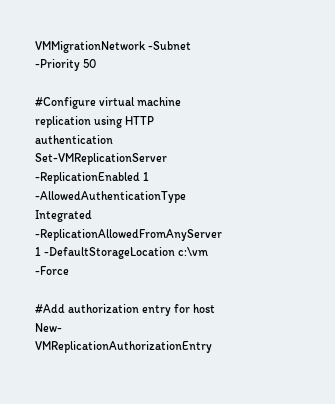VMMigrationNetwork -Subnet -Priority 50

#Configure virtual machine replication using HTTP authentication
Set-VMReplicationServer -ReplicationEnabled 1 -AllowedAuthenticationType Integrated -ReplicationAllowedFromAnyServer 1 -DefaultStorageLocation c:\vm -Force

#Add authorization entry for host
New-VMReplicationAuthorizationEntry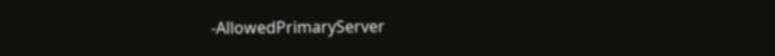-AllowedPrimaryServer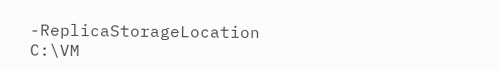-ReplicaStorageLocation C:\VM